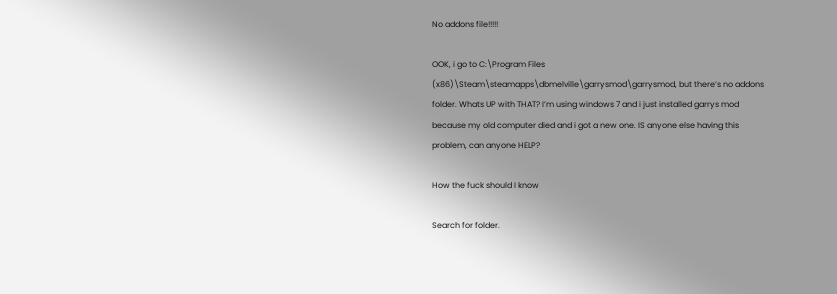No addons file!!!!!

OOK, i go to C:\Program Files (x86)\Steam\steamapps\dbmelville\garrysmod\garrysmod, but there’s no addons folder. Whats UP with THAT? I’m using windows 7 and i just installed garrys mod because my old computer died and i got a new one. IS anyone else having this problem, can anyone HELP?

How the fuck should I know

Search for folder.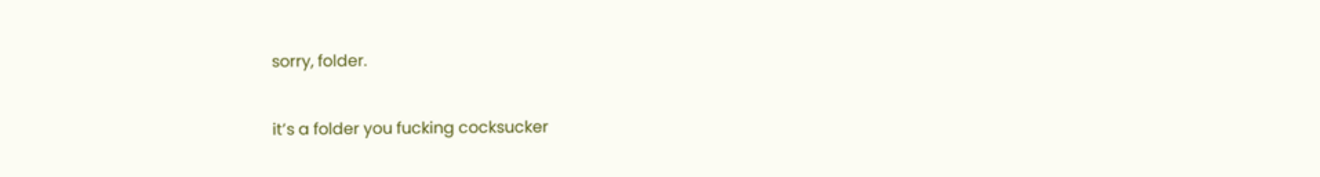sorry, folder.

it’s a folder you fucking cocksucker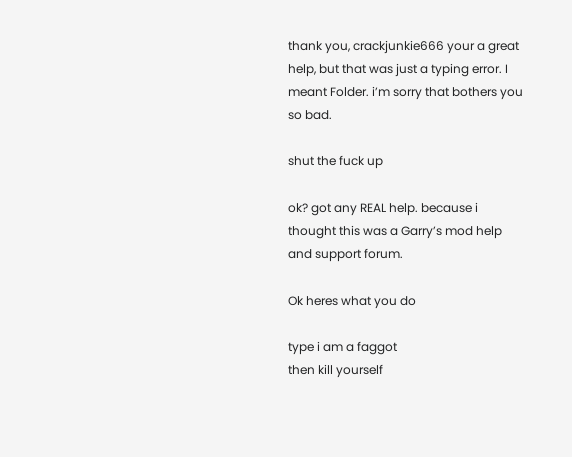thank you, crackjunkie666 your a great help, but that was just a typing error. I meant Folder. i’m sorry that bothers you so bad.

shut the fuck up

ok? got any REAL help. because i thought this was a Garry’s mod help and support forum.

Ok heres what you do

type i am a faggot
then kill yourself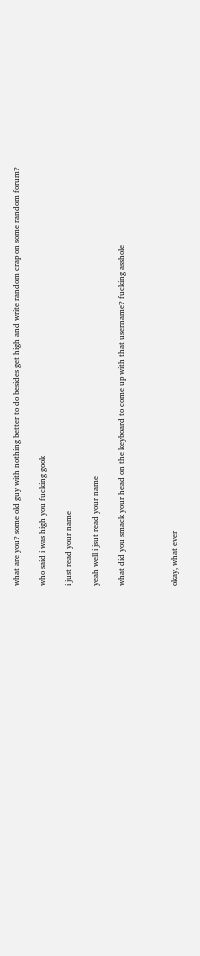what are you? some old guy with nothing better to do besides get high and write random crap on some random forum?

who said i was high you fucking gook

i just read your name

yeah well i jsut read your name

what did you smack your head on the keyboard to come up with that username? fucking asshole



okay, what ever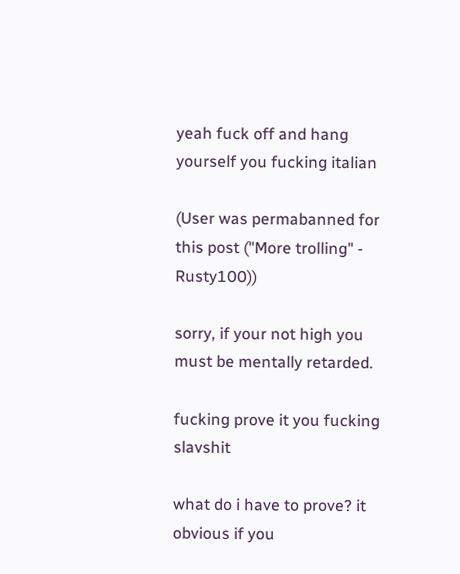yeah fuck off and hang yourself you fucking italian

(User was permabanned for this post ("More trolling" - Rusty100))

sorry, if your not high you must be mentally retarded.

fucking prove it you fucking slavshit

what do i have to prove? it obvious if you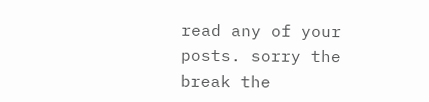read any of your posts. sorry the break the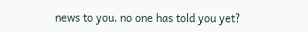news to you. no one has told you yet?